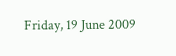Friday, 19 June 2009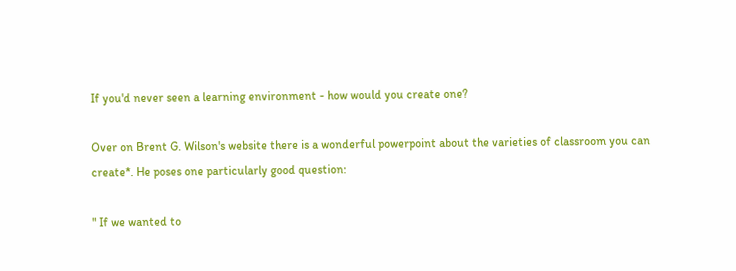If you'd never seen a learning environment - how would you create one?

Over on Brent G. Wilson's website there is a wonderful powerpoint about the varieties of classroom you can create*. He poses one particularly good question:

" If we wanted to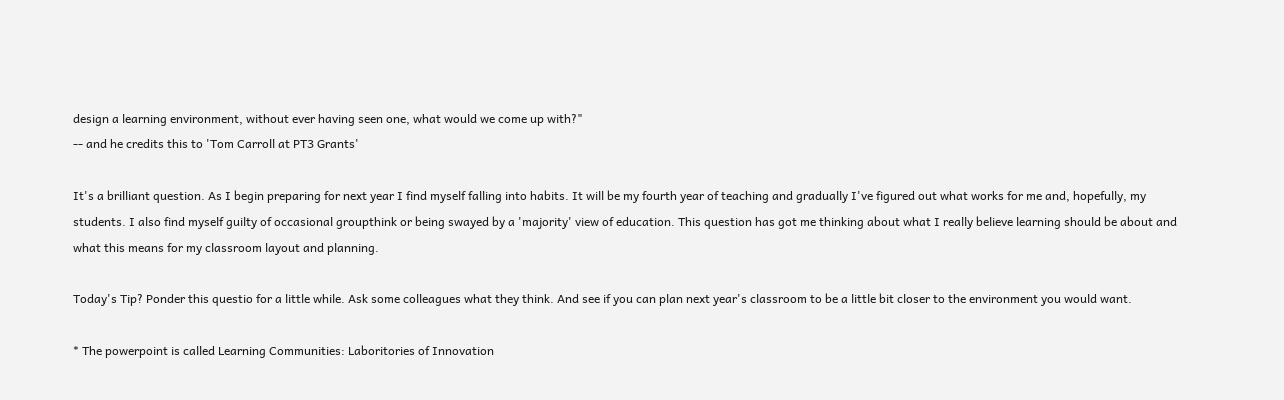design a learning environment, without ever having seen one, what would we come up with?"
-- and he credits this to 'Tom Carroll at PT3 Grants'

It's a brilliant question. As I begin preparing for next year I find myself falling into habits. It will be my fourth year of teaching and gradually I've figured out what works for me and, hopefully, my students. I also find myself guilty of occasional groupthink or being swayed by a 'majority' view of education. This question has got me thinking about what I really believe learning should be about and what this means for my classroom layout and planning.

Today's Tip? Ponder this questio for a little while. Ask some colleagues what they think. And see if you can plan next year's classroom to be a little bit closer to the environment you would want.

* The powerpoint is called Learning Communities: Laboritories of Innovation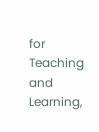for Teaching and Learning,